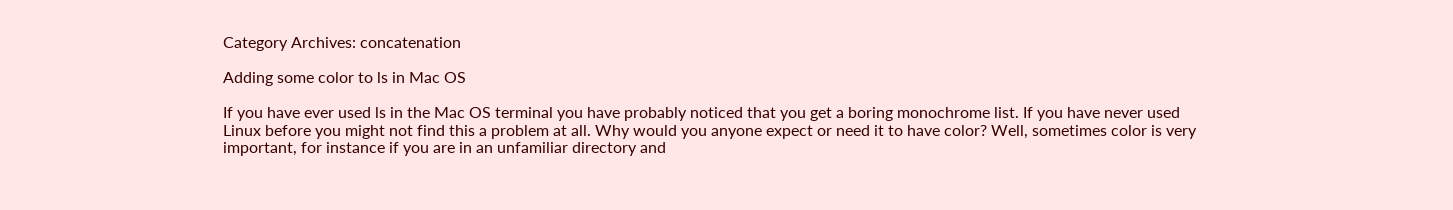Category Archives: concatenation

Adding some color to ls in Mac OS

If you have ever used ls in the Mac OS terminal you have probably noticed that you get a boring monochrome list. If you have never used Linux before you might not find this a problem at all. Why would you anyone expect or need it to have color? Well, sometimes color is very important, for instance if you are in an unfamiliar directory and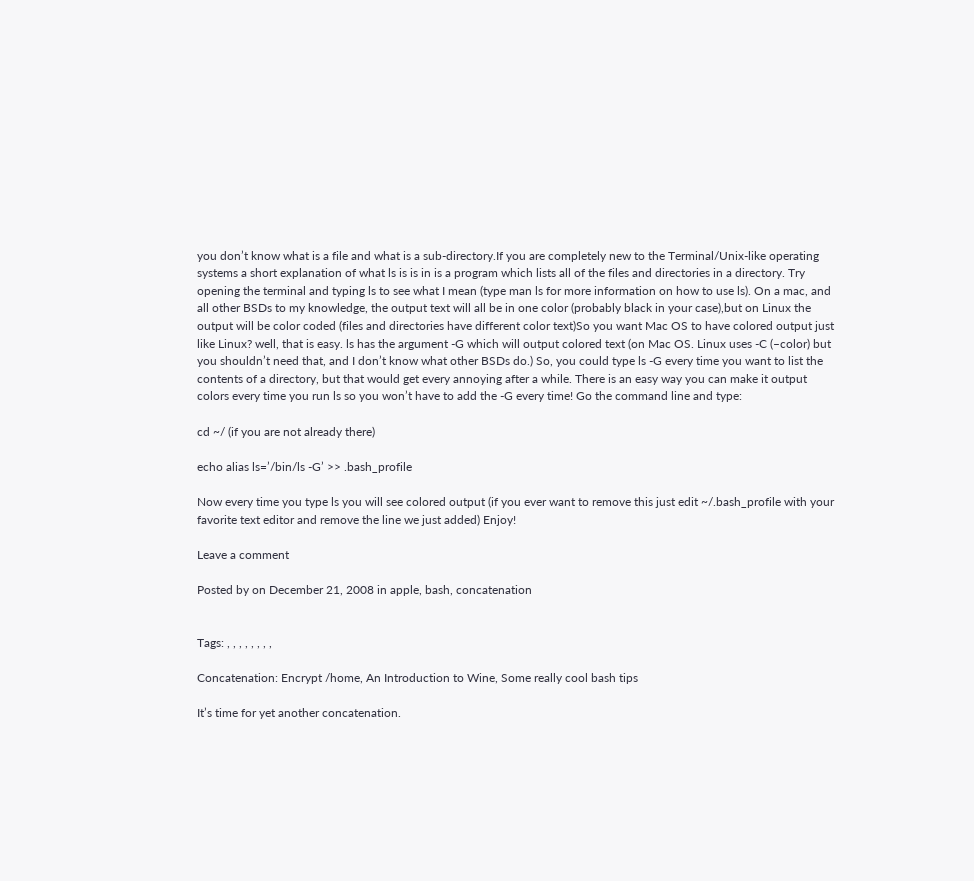you don’t know what is a file and what is a sub-directory.If you are completely new to the Terminal/Unix-like operating systems a short explanation of what ls is is in is a program which lists all of the files and directories in a directory. Try opening the terminal and typing ls to see what I mean (type man ls for more information on how to use ls). On a mac, and all other BSDs to my knowledge, the output text will all be in one color (probably black in your case),but on Linux the output will be color coded (files and directories have different color text)So you want Mac OS to have colored output just like Linux? well, that is easy. ls has the argument -G which will output colored text (on Mac OS. Linux uses -C (–color) but you shouldn’t need that, and I don’t know what other BSDs do.) So, you could type ls -G every time you want to list the contents of a directory, but that would get every annoying after a while. There is an easy way you can make it output colors every time you run ls so you won’t have to add the -G every time! Go the command line and type:

cd ~/ (if you are not already there)

echo alias ls=’/bin/ls -G’ >> .bash_profile

Now every time you type ls you will see colored output (if you ever want to remove this just edit ~/.bash_profile with your favorite text editor and remove the line we just added) Enjoy!

Leave a comment

Posted by on December 21, 2008 in apple, bash, concatenation


Tags: , , , , , , , ,

Concatenation: Encrypt /home, An Introduction to Wine, Some really cool bash tips

It’s time for yet another concatenation.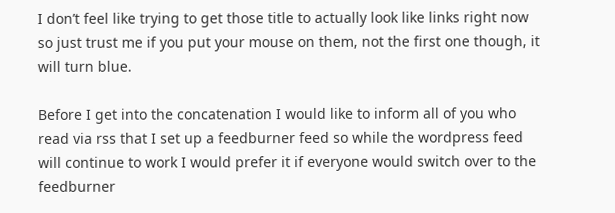I don’t feel like trying to get those title to actually look like links right now so just trust me if you put your mouse on them, not the first one though, it will turn blue.

Before I get into the concatenation I would like to inform all of you who read via rss that I set up a feedburner feed so while the wordpress feed will continue to work I would prefer it if everyone would switch over to the feedburner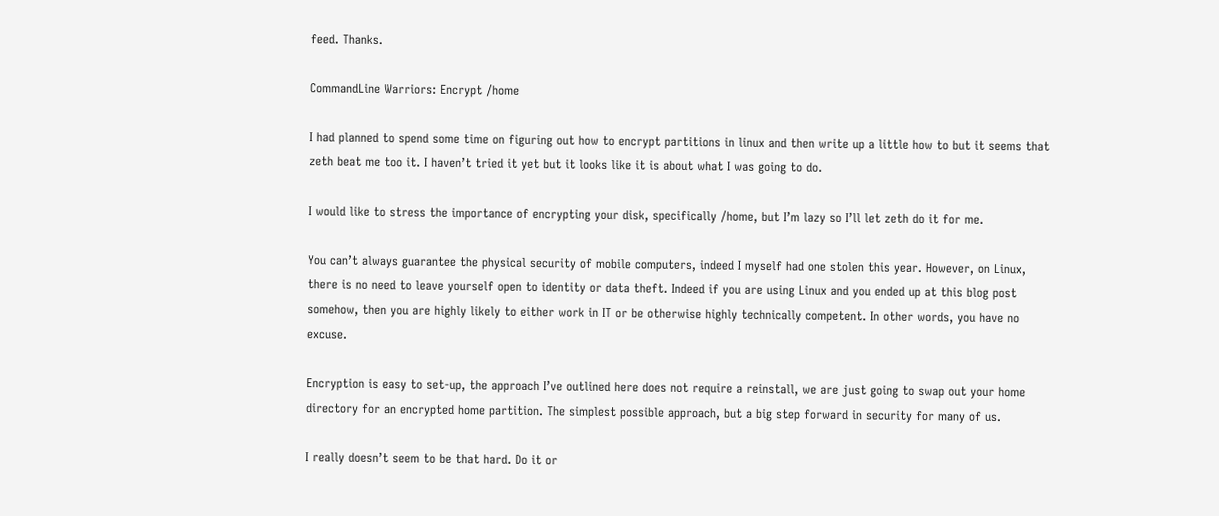feed. Thanks.

CommandLine Warriors: Encrypt /home

I had planned to spend some time on figuring out how to encrypt partitions in linux and then write up a little how to but it seems that zeth beat me too it. I haven’t tried it yet but it looks like it is about what I was going to do.

I would like to stress the importance of encrypting your disk, specifically /home, but I’m lazy so I’ll let zeth do it for me.

You can’t always guarantee the physical security of mobile computers, indeed I myself had one stolen this year. However, on Linux, there is no need to leave yourself open to identity or data theft. Indeed if you are using Linux and you ended up at this blog post somehow, then you are highly likely to either work in IT or be otherwise highly technically competent. In other words, you have no excuse.

Encryption is easy to set-up, the approach I’ve outlined here does not require a reinstall, we are just going to swap out your home directory for an encrypted home partition. The simplest possible approach, but a big step forward in security for many of us.

I really doesn’t seem to be that hard. Do it or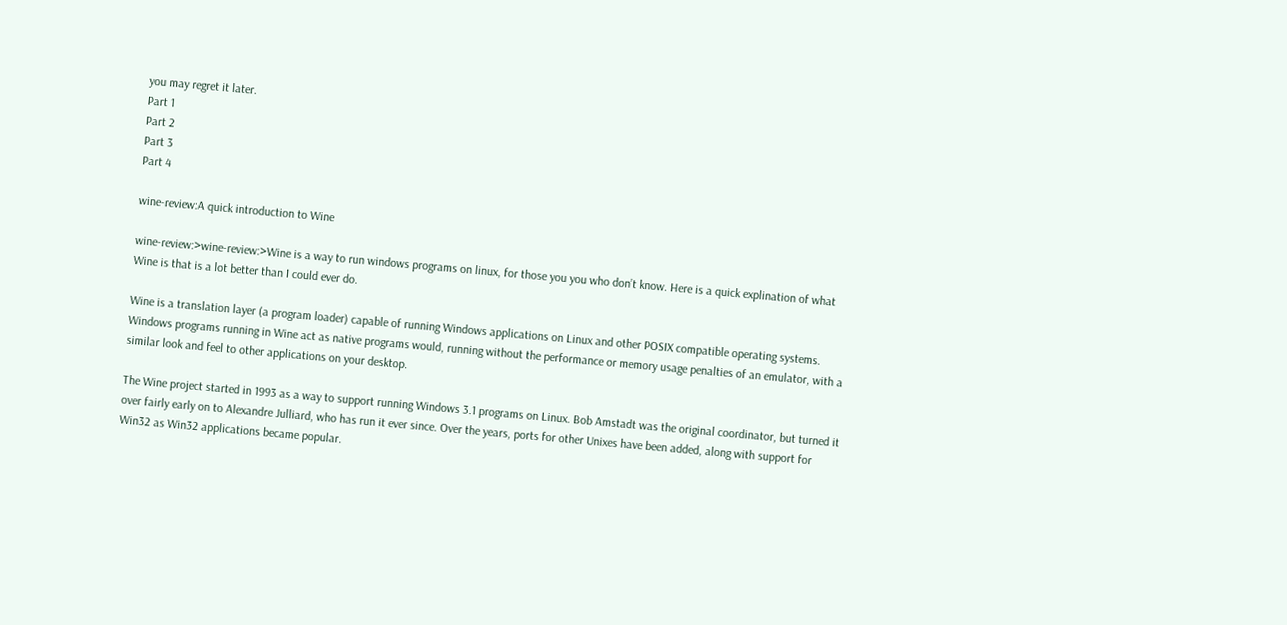you may regret it later.
Part 1
Part 2
Part 3
Part 4

wine-review:A quick introduction to Wine

wine-review:>wine-review:>Wine is a way to run windows programs on linux, for those you you who don’t know. Here is a quick explination of what Wine is that is a lot better than I could ever do.

Wine is a translation layer (a program loader) capable of running Windows applications on Linux and other POSIX compatible operating systems. Windows programs running in Wine act as native programs would, running without the performance or memory usage penalties of an emulator, with a similar look and feel to other applications on your desktop.

The Wine project started in 1993 as a way to support running Windows 3.1 programs on Linux. Bob Amstadt was the original coordinator, but turned it over fairly early on to Alexandre Julliard, who has run it ever since. Over the years, ports for other Unixes have been added, along with support for Win32 as Win32 applications became popular.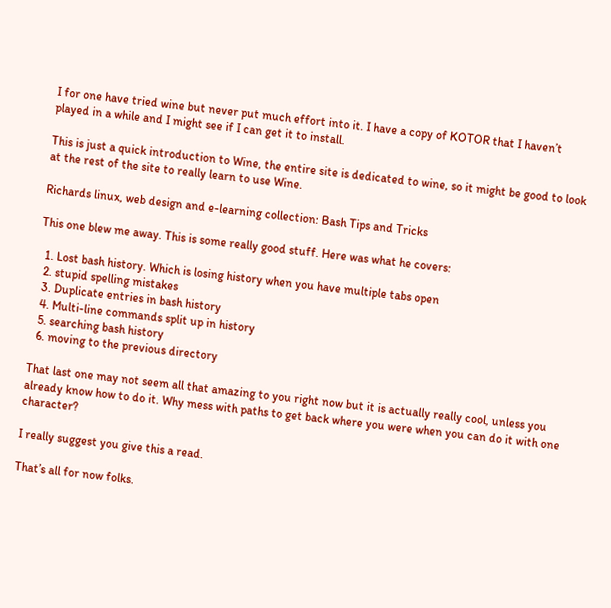I for one have tried wine but never put much effort into it. I have a copy of KOTOR that I haven’t played in a while and I might see if I can get it to install.

This is just a quick introduction to Wine, the entire site is dedicated to wine, so it might be good to look at the rest of the site to really learn to use Wine.

Richards linux, web design and e-learning collection: Bash Tips and Tricks

This one blew me away. This is some really good stuff. Here was what he covers:

  1. Lost bash history. Which is losing history when you have multiple tabs open
  2. stupid spelling mistakes
  3. Duplicate entries in bash history
  4. Multi-line commands split up in history
  5. searching bash history
  6. moving to the previous directory

That last one may not seem all that amazing to you right now but it is actually really cool, unless you already know how to do it. Why mess with paths to get back where you were when you can do it with one character?

I really suggest you give this a read.

That’s all for now folks.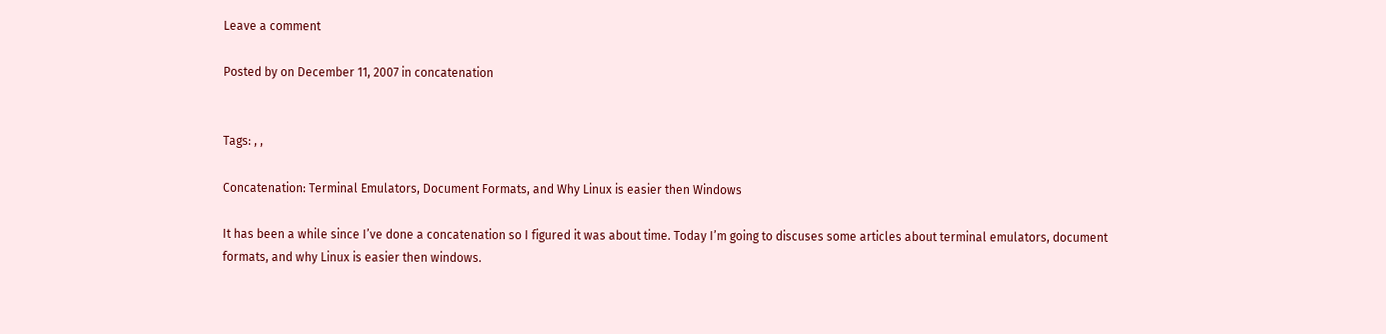Leave a comment

Posted by on December 11, 2007 in concatenation


Tags: , ,

Concatenation: Terminal Emulators, Document Formats, and Why Linux is easier then Windows

It has been a while since I’ve done a concatenation so I figured it was about time. Today I’m going to discuses some articles about terminal emulators, document formats, and why Linux is easier then windows.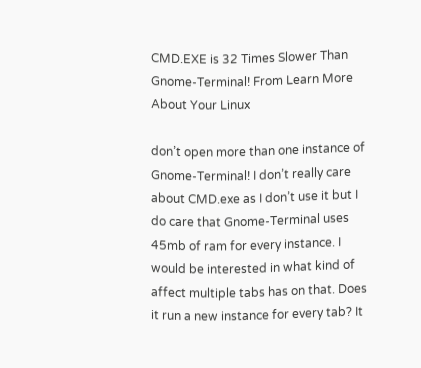CMD.EXE is 32 Times Slower Than Gnome-Terminal! From Learn More About Your Linux

don’t open more than one instance of Gnome-Terminal! I don’t really care about CMD.exe as I don’t use it but I do care that Gnome-Terminal uses 45mb of ram for every instance. I would be interested in what kind of affect multiple tabs has on that. Does it run a new instance for every tab? It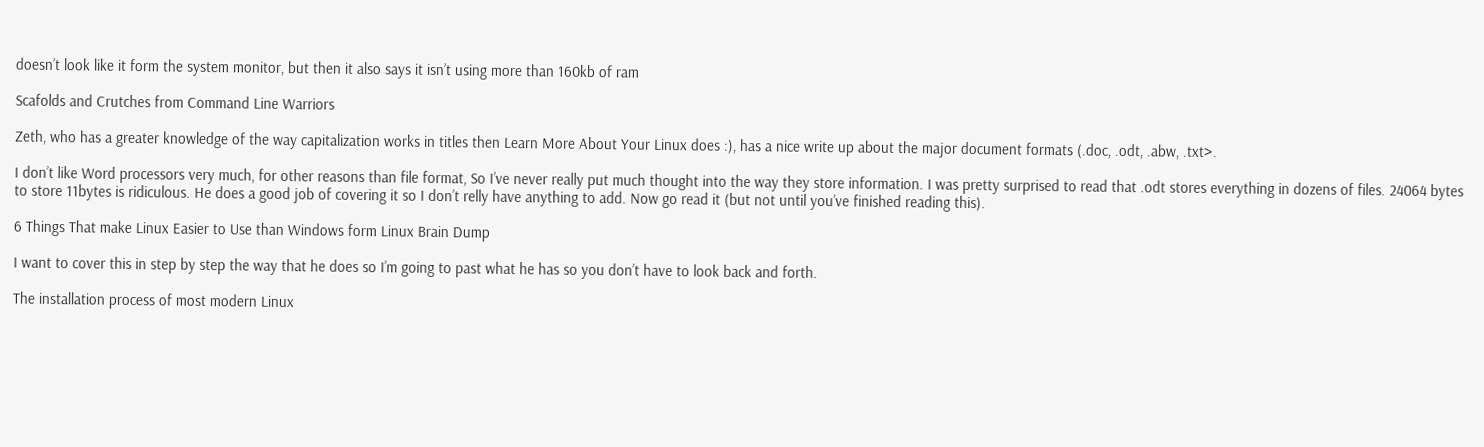doesn’t look like it form the system monitor, but then it also says it isn’t using more than 160kb of ram

Scafolds and Crutches from Command Line Warriors

Zeth, who has a greater knowledge of the way capitalization works in titles then Learn More About Your Linux does :), has a nice write up about the major document formats (.doc, .odt, .abw, .txt>.

I don’t like Word processors very much, for other reasons than file format, So I’ve never really put much thought into the way they store information. I was pretty surprised to read that .odt stores everything in dozens of files. 24064 bytes to store 11bytes is ridiculous. He does a good job of covering it so I don’t relly have anything to add. Now go read it (but not until you’ve finished reading this).

6 Things That make Linux Easier to Use than Windows form Linux Brain Dump

I want to cover this in step by step the way that he does so I’m going to past what he has so you don’t have to look back and forth.

The installation process of most modern Linux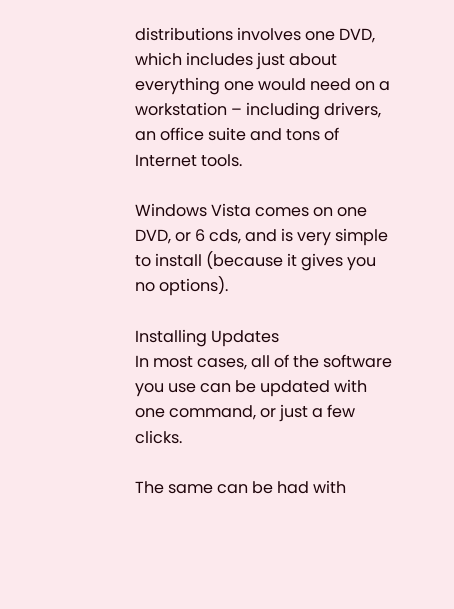distributions involves one DVD, which includes just about everything one would need on a workstation – including drivers, an office suite and tons of Internet tools.

Windows Vista comes on one DVD, or 6 cds, and is very simple to install (because it gives you no options).

Installing Updates
In most cases, all of the software you use can be updated with one command, or just a few clicks.

The same can be had with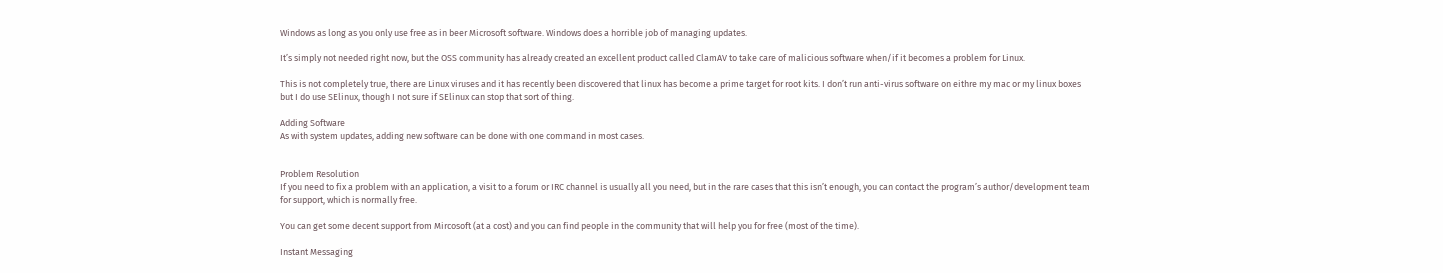Windows as long as you only use free as in beer Microsoft software. Windows does a horrible job of managing updates.

It’s simply not needed right now, but the OSS community has already created an excellent product called ClamAV to take care of malicious software when/if it becomes a problem for Linux.

This is not completely true, there are Linux viruses and it has recently been discovered that linux has become a prime target for root kits. I don’t run anti-virus software on eithre my mac or my linux boxes but I do use SElinux, though I not sure if SElinux can stop that sort of thing.

Adding Software
As with system updates, adding new software can be done with one command in most cases.


Problem Resolution
If you need to fix a problem with an application, a visit to a forum or IRC channel is usually all you need, but in the rare cases that this isn’t enough, you can contact the program’s author/development team for support, which is normally free.

You can get some decent support from Mircosoft (at a cost) and you can find people in the community that will help you for free (most of the time).

Instant Messaging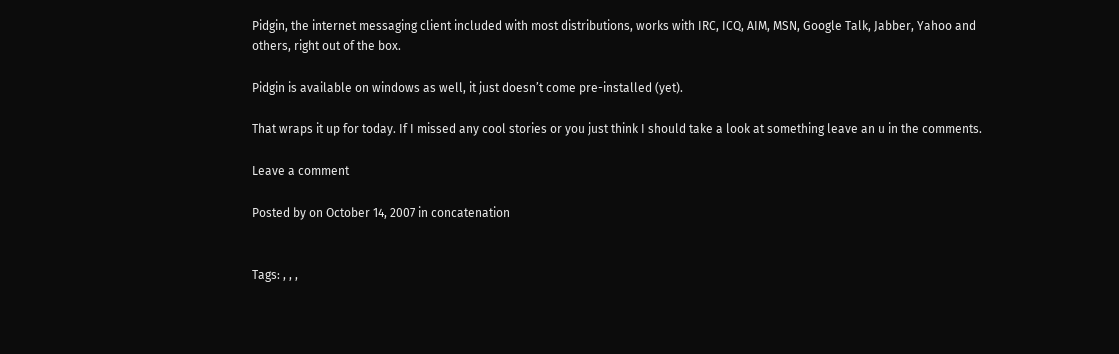Pidgin, the internet messaging client included with most distributions, works with IRC, ICQ, AIM, MSN, Google Talk, Jabber, Yahoo and others, right out of the box.

Pidgin is available on windows as well, it just doesn’t come pre-installed (yet).

That wraps it up for today. If I missed any cool stories or you just think I should take a look at something leave an u in the comments.

Leave a comment

Posted by on October 14, 2007 in concatenation


Tags: , , ,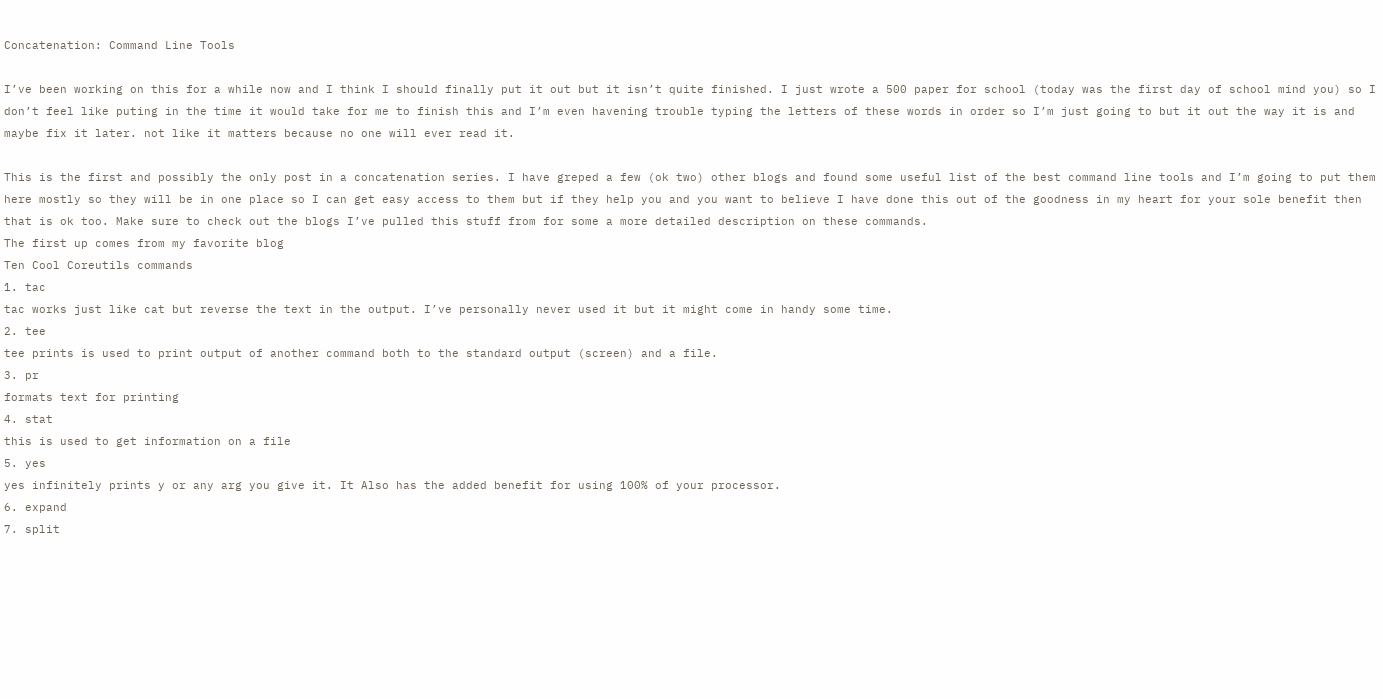Concatenation: Command Line Tools

I’ve been working on this for a while now and I think I should finally put it out but it isn’t quite finished. I just wrote a 500 paper for school (today was the first day of school mind you) so I don’t feel like puting in the time it would take for me to finish this and I’m even havening trouble typing the letters of these words in order so I’m just going to but it out the way it is and maybe fix it later. not like it matters because no one will ever read it.

This is the first and possibly the only post in a concatenation series. I have greped a few (ok two) other blogs and found some useful list of the best command line tools and I’m going to put them here mostly so they will be in one place so I can get easy access to them but if they help you and you want to believe I have done this out of the goodness in my heart for your sole benefit then that is ok too. Make sure to check out the blogs I’ve pulled this stuff from for some a more detailed description on these commands.
The first up comes from my favorite blog
Ten Cool Coreutils commands
1. tac
tac works just like cat but reverse the text in the output. I’ve personally never used it but it might come in handy some time.
2. tee
tee prints is used to print output of another command both to the standard output (screen) and a file.
3. pr
formats text for printing
4. stat
this is used to get information on a file
5. yes
yes infinitely prints y or any arg you give it. It Also has the added benefit for using 100% of your processor.
6. expand
7. split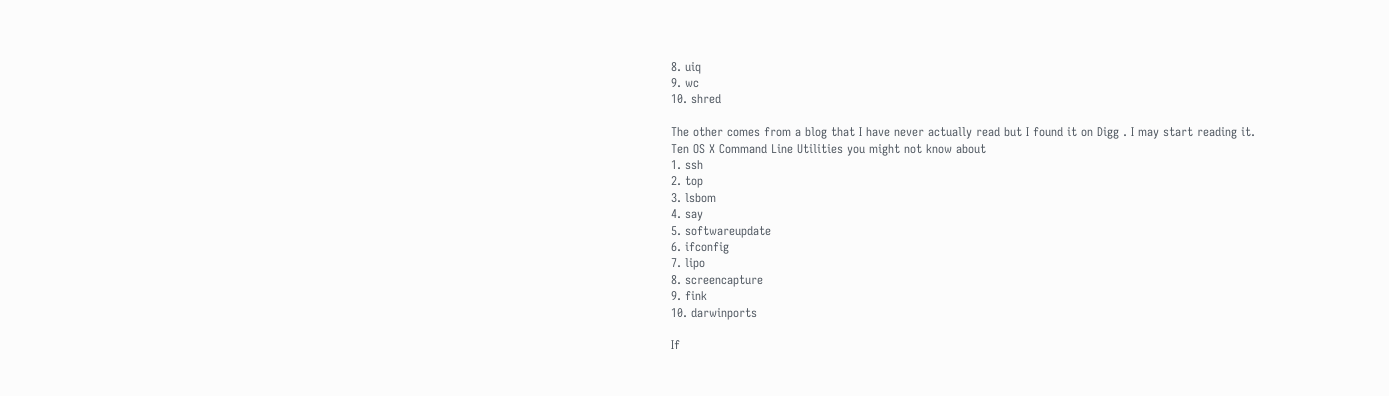8. uiq
9. wc
10. shred

The other comes from a blog that I have never actually read but I found it on Digg . I may start reading it.
Ten OS X Command Line Utilities you might not know about
1. ssh
2. top
3. lsbom
4. say
5. softwareupdate
6. ifconfig
7. lipo
8. screencapture
9. fink
10. darwinports

If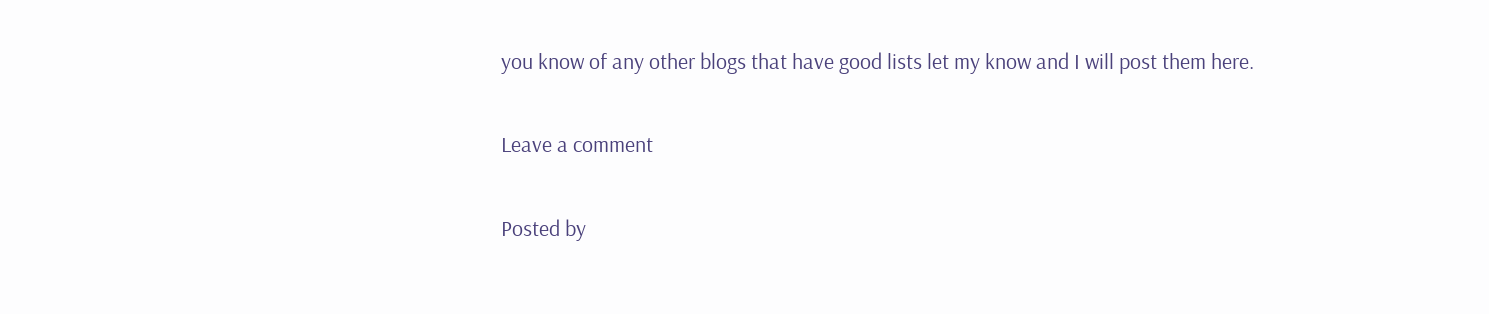you know of any other blogs that have good lists let my know and I will post them here.

Leave a comment

Posted by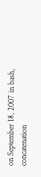on September 18, 2007 in bash, concatenation